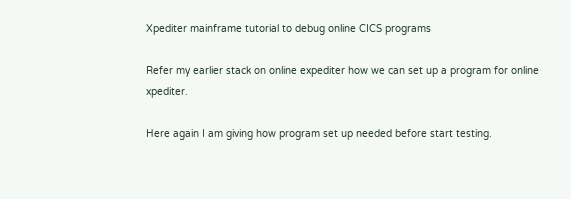Xpediter mainframe tutorial to debug online CICS programs

Refer my earlier stack on online expediter how we can set up a program for online xpediter.

Here again I am giving how program set up needed before start testing.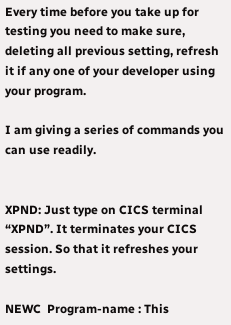Every time before you take up for testing you need to make sure, deleting all previous setting, refresh it if any one of your developer using your program.

I am giving a series of commands you can use readily.


XPND: Just type on CICS terminal “XPND”. It terminates your CICS session. So that it refreshes your settings.

NEWC  Program-name : This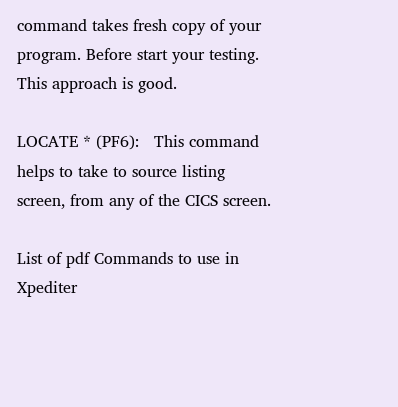command takes fresh copy of your program. Before start your testing. This approach is good.

LOCATE * (PF6):   This command helps to take to source listing screen, from any of the CICS screen.

List of pdf Commands to use in Xpediter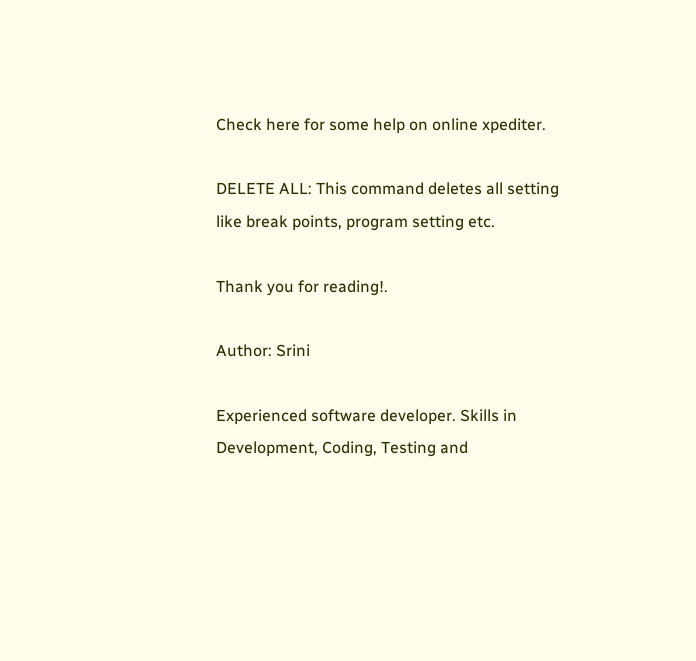Check here for some help on online xpediter.

DELETE ALL: This command deletes all setting like break points, program setting etc.

Thank you for reading!.

Author: Srini

Experienced software developer. Skills in Development, Coding, Testing and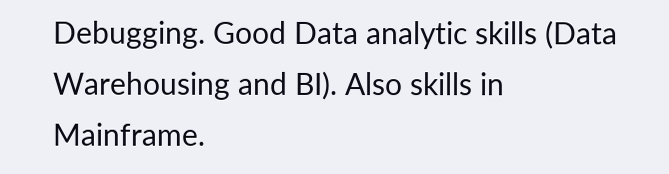Debugging. Good Data analytic skills (Data Warehousing and BI). Also skills in Mainframe.